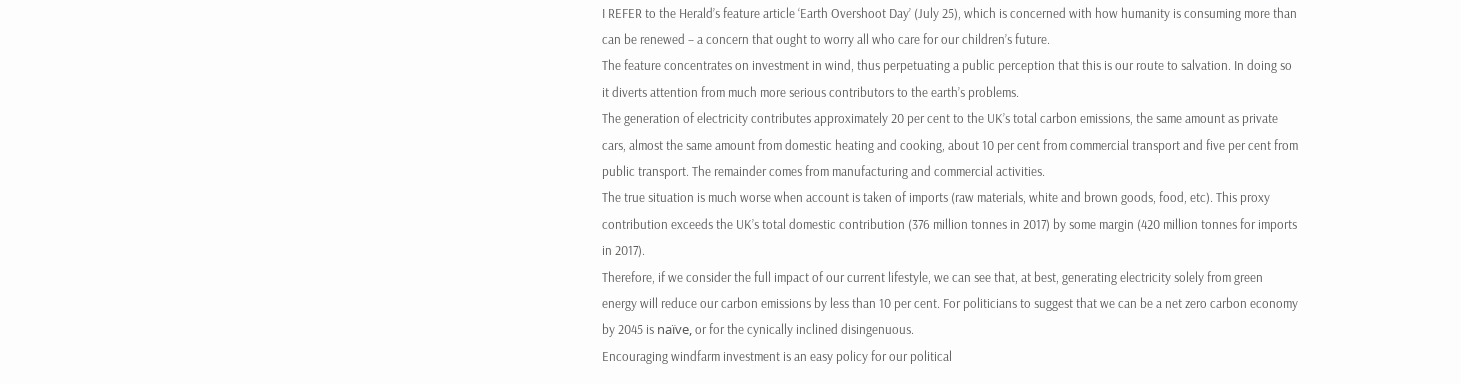I REFER to the Herald’s feature article ‘Earth Overshoot Day’ (July 25), which is concerned with how humanity is consuming more than can be renewed – a concern that ought to worry all who care for our children’s future.
The feature concentrates on investment in wind, thus perpetuating a public perception that this is our route to salvation. In doing so it diverts attention from much more serious contributors to the earth’s problems.
The generation of electricity contributes approximately 20 per cent to the UK’s total carbon emissions, the same amount as private cars, almost the same amount from domestic heating and cooking, about 10 per cent from commercial transport and five per cent from public transport. The remainder comes from manufacturing and commercial activities.
The true situation is much worse when account is taken of imports (raw materials, white and brown goods, food, etc). This proxy contribution exceeds the UK’s total domestic contribution (376 million tonnes in 2017) by some margin (420 million tonnes for imports in 2017).
Therefore, if we consider the full impact of our current lifestyle, we can see that, at best, generating electricity solely from green energy will reduce our carbon emissions by less than 10 per cent. For politicians to suggest that we can be a net zero carbon economy by 2045 is naïve, or for the cynically inclined disingenuous.
Encouraging windfarm investment is an easy policy for our political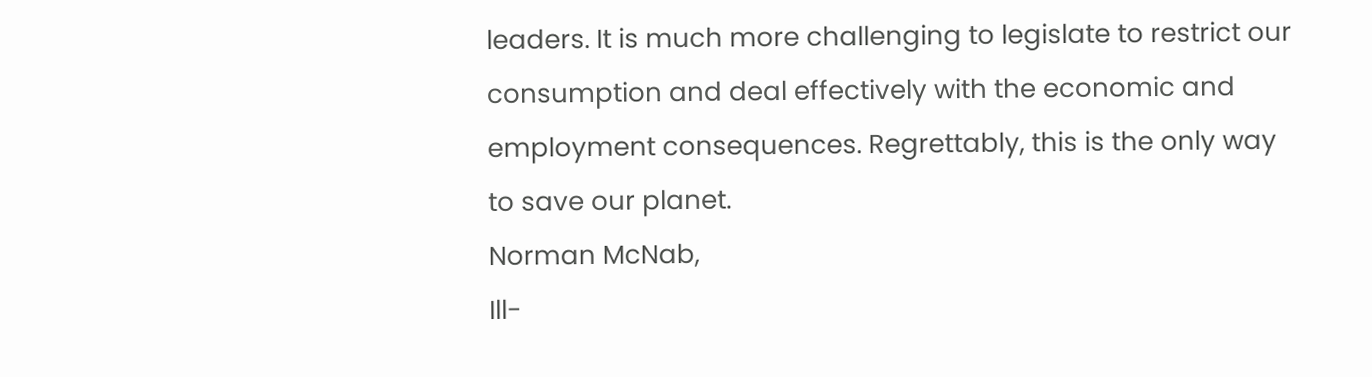leaders. It is much more challenging to legislate to restrict our consumption and deal effectively with the economic and employment consequences. Regrettably, this is the only way to save our planet.
Norman McNab,
Ill-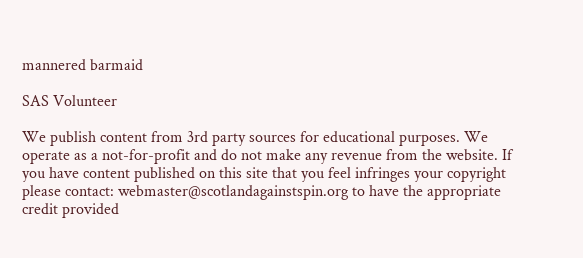mannered barmaid

SAS Volunteer

We publish content from 3rd party sources for educational purposes. We operate as a not-for-profit and do not make any revenue from the website. If you have content published on this site that you feel infringes your copyright please contact: webmaster@scotlandagainstspin.org to have the appropriate credit provided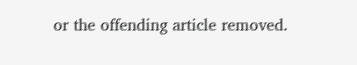or the offending article removed.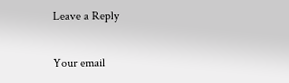Leave a Reply

Your email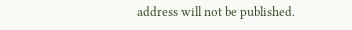address will not be published.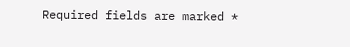Required fields are marked *